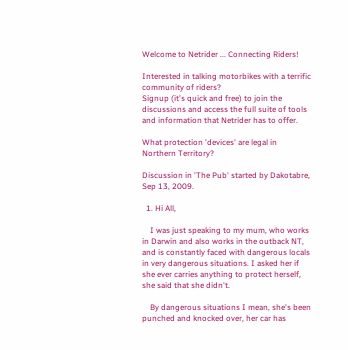Welcome to Netrider ... Connecting Riders!

Interested in talking motorbikes with a terrific community of riders?
Signup (it's quick and free) to join the discussions and access the full suite of tools and information that Netrider has to offer.

What protection 'devices' are legal in Northern Territory?

Discussion in 'The Pub' started by Dakotabre, Sep 13, 2009.

  1. Hi All,

    I was just speaking to my mum, who works in Darwin and also works in the outback NT, and is constantly faced with dangerous locals in very dangerous situations. I asked her if she ever carries anything to protect herself, she said that she didn't.

    By dangerous situations I mean, she's been punched and knocked over, her car has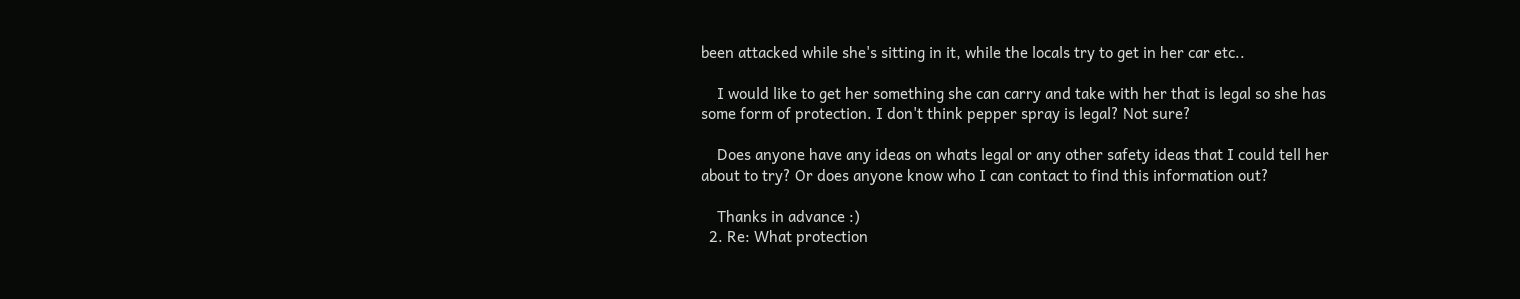been attacked while she's sitting in it, while the locals try to get in her car etc..

    I would like to get her something she can carry and take with her that is legal so she has some form of protection. I don't think pepper spray is legal? Not sure?

    Does anyone have any ideas on whats legal or any other safety ideas that I could tell her about to try? Or does anyone know who I can contact to find this information out?

    Thanks in advance :)
  2. Re: What protection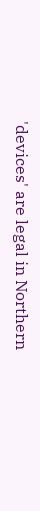'devices' are legal in Northern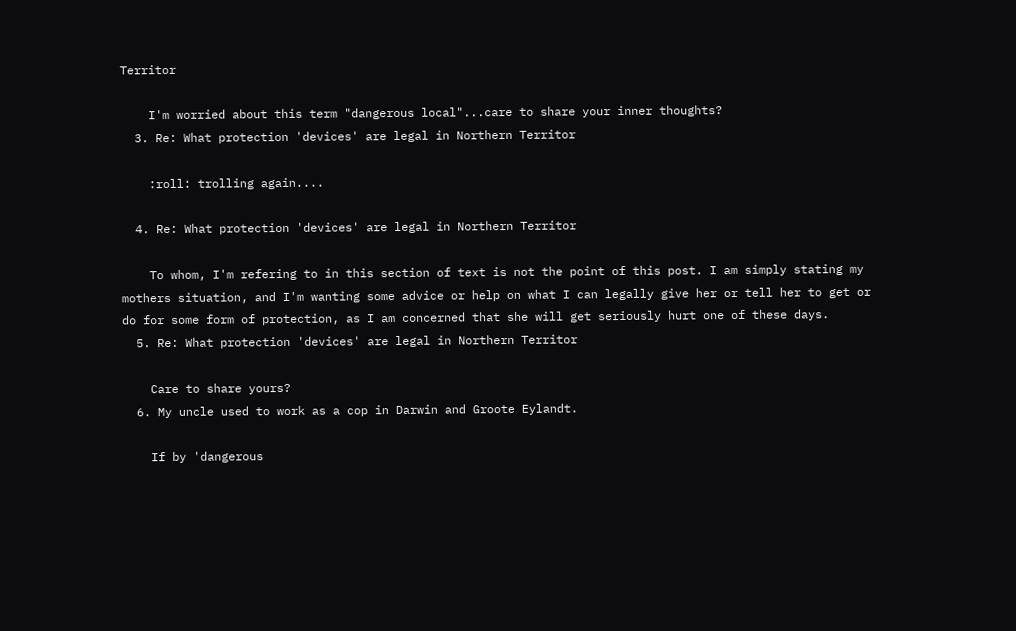Territor

    I'm worried about this term "dangerous local"...care to share your inner thoughts?
  3. Re: What protection 'devices' are legal in Northern Territor

    :roll: trolling again....

  4. Re: What protection 'devices' are legal in Northern Territor

    To whom, I'm refering to in this section of text is not the point of this post. I am simply stating my mothers situation, and I'm wanting some advice or help on what I can legally give her or tell her to get or do for some form of protection, as I am concerned that she will get seriously hurt one of these days.
  5. Re: What protection 'devices' are legal in Northern Territor

    Care to share yours?
  6. My uncle used to work as a cop in Darwin and Groote Eylandt.

    If by 'dangerous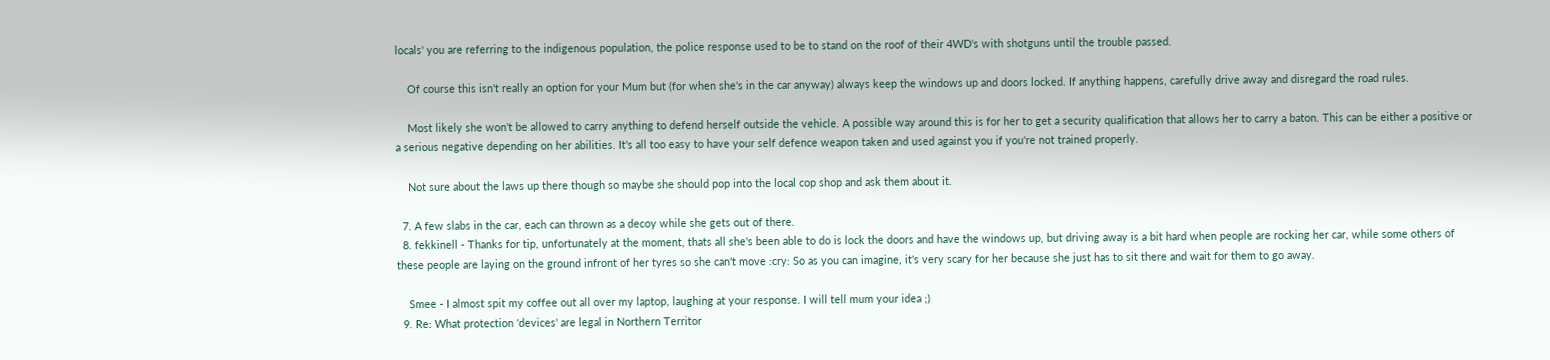locals' you are referring to the indigenous population, the police response used to be to stand on the roof of their 4WD's with shotguns until the trouble passed.

    Of course this isn't really an option for your Mum but (for when she's in the car anyway) always keep the windows up and doors locked. If anything happens, carefully drive away and disregard the road rules.

    Most likely she won't be allowed to carry anything to defend herself outside the vehicle. A possible way around this is for her to get a security qualification that allows her to carry a baton. This can be either a positive or a serious negative depending on her abilities. It's all too easy to have your self defence weapon taken and used against you if you're not trained properly.

    Not sure about the laws up there though so maybe she should pop into the local cop shop and ask them about it.

  7. A few slabs in the car, each can thrown as a decoy while she gets out of there.
  8. fekkinell - Thanks for tip, unfortunately at the moment, thats all she's been able to do is lock the doors and have the windows up, but driving away is a bit hard when people are rocking her car, while some others of these people are laying on the ground infront of her tyres so she can't move :cry: So as you can imagine, it's very scary for her because she just has to sit there and wait for them to go away.

    Smee - I almost spit my coffee out all over my laptop, laughing at your response. I will tell mum your idea ;)
  9. Re: What protection 'devices' are legal in Northern Territor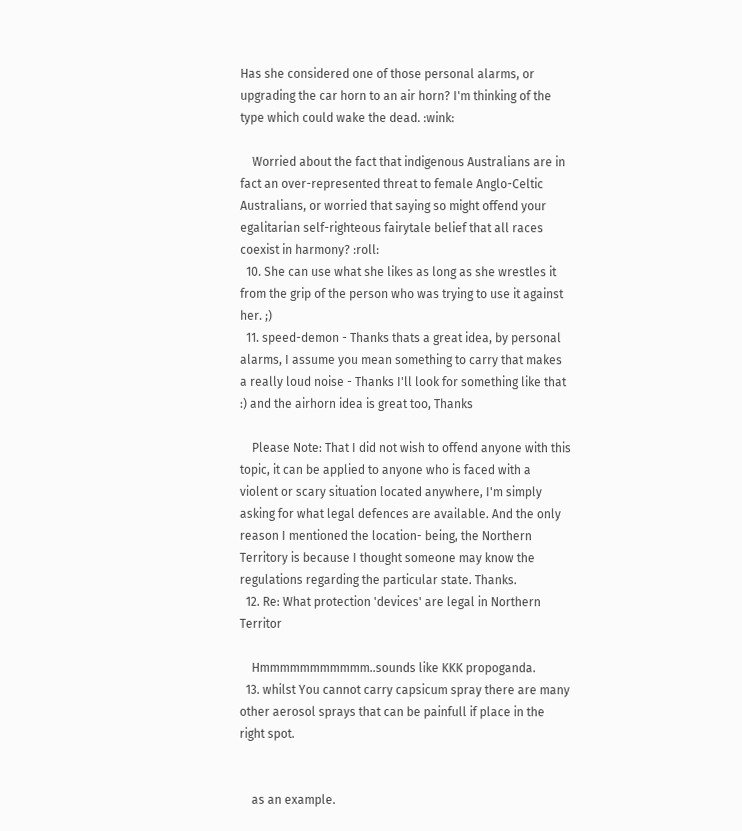Has she considered one of those personal alarms, or upgrading the car horn to an air horn? I'm thinking of the type which could wake the dead. :wink:

    Worried about the fact that indigenous Australians are in fact an over-represented threat to female Anglo-Celtic Australians, or worried that saying so might offend your egalitarian self-righteous fairytale belief that all races coexist in harmony? :roll:
  10. She can use what she likes as long as she wrestles it from the grip of the person who was trying to use it against her. ;)
  11. speed-demon - Thanks thats a great idea, by personal alarms, I assume you mean something to carry that makes a really loud noise - Thanks I'll look for something like that :) and the airhorn idea is great too, Thanks

    Please Note: That I did not wish to offend anyone with this topic, it can be applied to anyone who is faced with a violent or scary situation located anywhere, I'm simply asking for what legal defences are available. And the only reason I mentioned the location- being, the Northern Territory is because I thought someone may know the regulations regarding the particular state. Thanks.
  12. Re: What protection 'devices' are legal in Northern Territor

    Hmmmmmmmmmmm..sounds like KKK propoganda.
  13. whilst You cannot carry capsicum spray there are many other aerosol sprays that can be painfull if place in the right spot.


    as an example.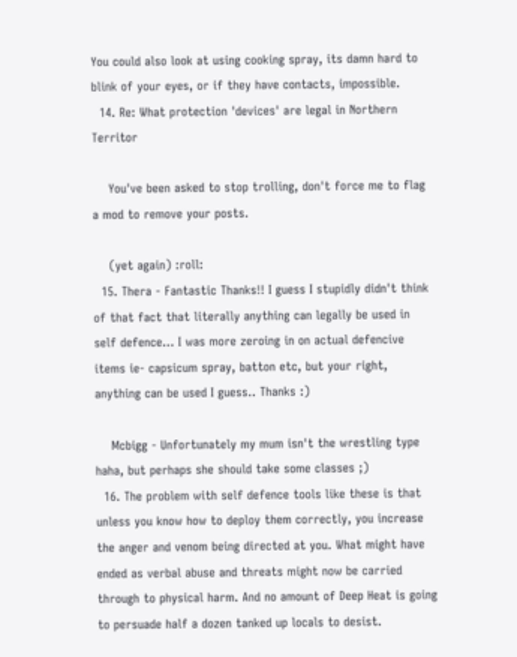You could also look at using cooking spray, its damn hard to blink of your eyes, or if they have contacts, impossible.
  14. Re: What protection 'devices' are legal in Northern Territor

    You've been asked to stop trolling, don't force me to flag a mod to remove your posts.

    (yet again) :roll:
  15. Thera - Fantastic Thanks!! I guess I stupidly didn't think of that fact that literally anything can legally be used in self defence... I was more zeroing in on actual defencive items ie- capsicum spray, batton etc, but your right, anything can be used I guess.. Thanks :)

    Mcbigg - Unfortunately my mum isn't the wrestling type haha, but perhaps she should take some classes ;)
  16. The problem with self defence tools like these is that unless you know how to deploy them correctly, you increase the anger and venom being directed at you. What might have ended as verbal abuse and threats might now be carried through to physical harm. And no amount of Deep Heat is going to persuade half a dozen tanked up locals to desist.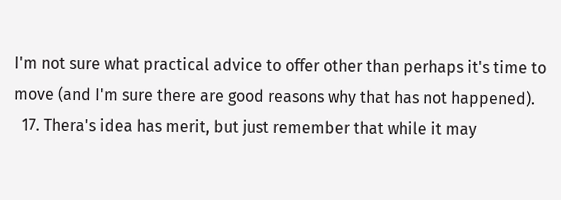I'm not sure what practical advice to offer other than perhaps it's time to move (and I'm sure there are good reasons why that has not happened).
  17. Thera's idea has merit, but just remember that while it may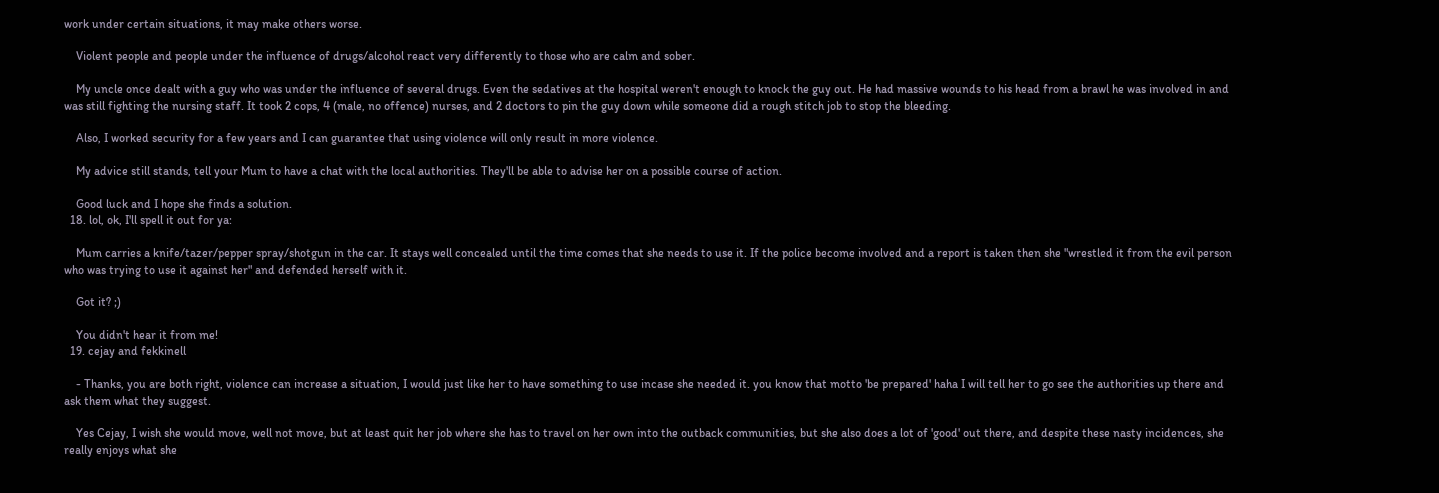work under certain situations, it may make others worse.

    Violent people and people under the influence of drugs/alcohol react very differently to those who are calm and sober.

    My uncle once dealt with a guy who was under the influence of several drugs. Even the sedatives at the hospital weren't enough to knock the guy out. He had massive wounds to his head from a brawl he was involved in and was still fighting the nursing staff. It took 2 cops, 4 (male, no offence) nurses, and 2 doctors to pin the guy down while someone did a rough stitch job to stop the bleeding.

    Also, I worked security for a few years and I can guarantee that using violence will only result in more violence.

    My advice still stands, tell your Mum to have a chat with the local authorities. They'll be able to advise her on a possible course of action.

    Good luck and I hope she finds a solution.
  18. lol, ok, I'll spell it out for ya:

    Mum carries a knife/tazer/pepper spray/shotgun in the car. It stays well concealed until the time comes that she needs to use it. If the police become involved and a report is taken then she "wrestled it from the evil person who was trying to use it against her" and defended herself with it.

    Got it? ;)

    You didn't hear it from me!
  19. cejay and fekkinell

    - Thanks, you are both right, violence can increase a situation, I would just like her to have something to use incase she needed it. you know that motto 'be prepared' haha I will tell her to go see the authorities up there and ask them what they suggest.

    Yes Cejay, I wish she would move, well not move, but at least quit her job where she has to travel on her own into the outback communities, but she also does a lot of 'good' out there, and despite these nasty incidences, she really enjoys what she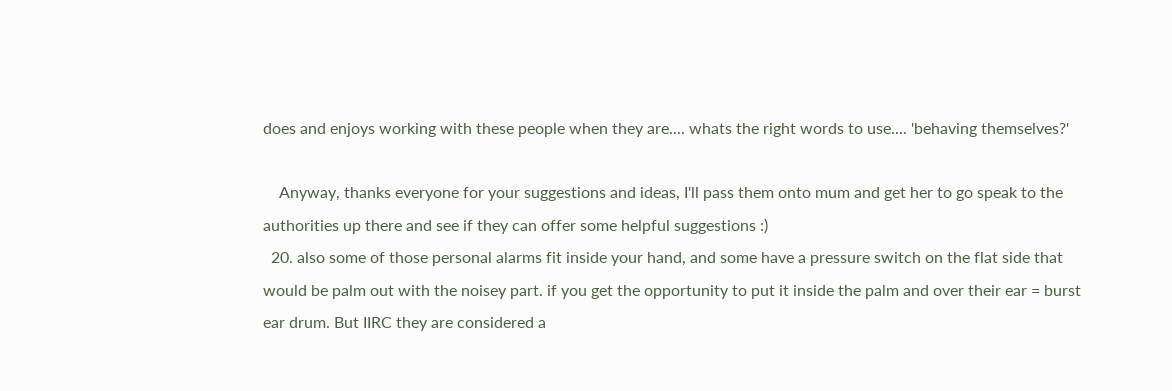does and enjoys working with these people when they are.... whats the right words to use.... 'behaving themselves?'

    Anyway, thanks everyone for your suggestions and ideas, I'll pass them onto mum and get her to go speak to the authorities up there and see if they can offer some helpful suggestions :)
  20. also some of those personal alarms fit inside your hand, and some have a pressure switch on the flat side that would be palm out with the noisey part. if you get the opportunity to put it inside the palm and over their ear = burst ear drum. But IIRC they are considered a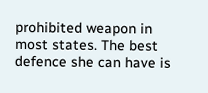prohibited weapon in most states. The best defence she can have is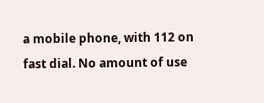a mobile phone, with 112 on fast dial. No amount of use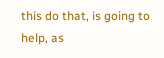this do that, is going to help, as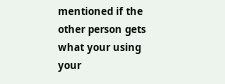mentioned if the other person gets what your using your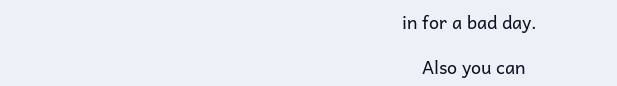in for a bad day.

    Also you can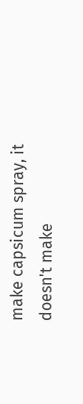make capsicum spray, it doesn't make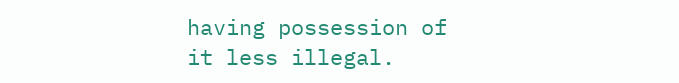having possession of it less illegal.